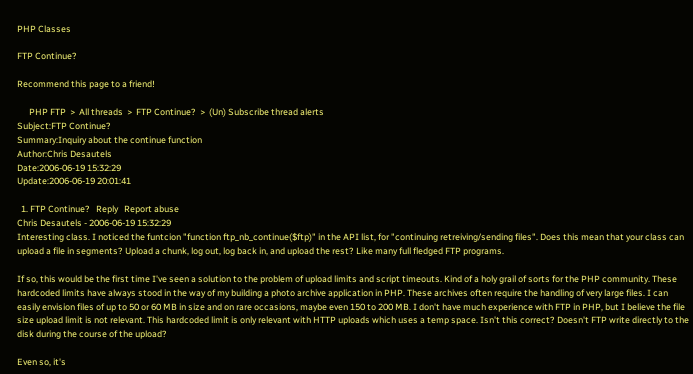PHP Classes

FTP Continue?

Recommend this page to a friend!

      PHP FTP  >  All threads  >  FTP Continue?  >  (Un) Subscribe thread alerts
Subject:FTP Continue?
Summary:Inquiry about the continue function
Author:Chris Desautels
Date:2006-06-19 15:32:29
Update:2006-06-19 20:01:41

  1. FTP Continue?   Reply   Report abuse
Chris Desautels - 2006-06-19 15:32:29
Interesting class. I noticed the funtcion "function ftp_nb_continue($ftp)" in the API list, for "continuing retreiving/sending files". Does this mean that your class can upload a file in segments? Upload a chunk, log out, log back in, and upload the rest? Like many full fledged FTP programs.

If so, this would be the first time I've seen a solution to the problem of upload limits and script timeouts. Kind of a holy grail of sorts for the PHP community. These hardcoded limits have always stood in the way of my building a photo archive application in PHP. These archives often require the handling of very large files. I can easily envision files of up to 50 or 60 MB in size and on rare occasions, maybe even 150 to 200 MB. I don't have much experience with FTP in PHP, but I believe the file size upload limit is not relevant. This hardcoded limit is only relevant with HTTP uploads which uses a temp space. Isn't this correct? Doesn't FTP write directly to the disk during the course of the upload?

Even so, it's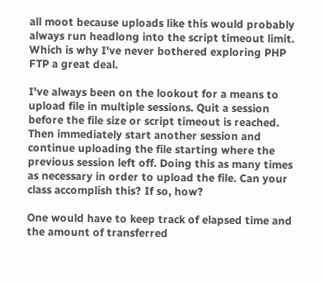all moot because uploads like this would probably always run headlong into the script timeout limit. Which is why I've never bothered exploring PHP FTP a great deal.

I've always been on the lookout for a means to upload file in multiple sessions. Quit a session before the file size or script timeout is reached. Then immediately start another session and continue uploading the file starting where the previous session left off. Doing this as many times as necessary in order to upload the file. Can your class accomplish this? If so, how?

One would have to keep track of elapsed time and the amount of transferred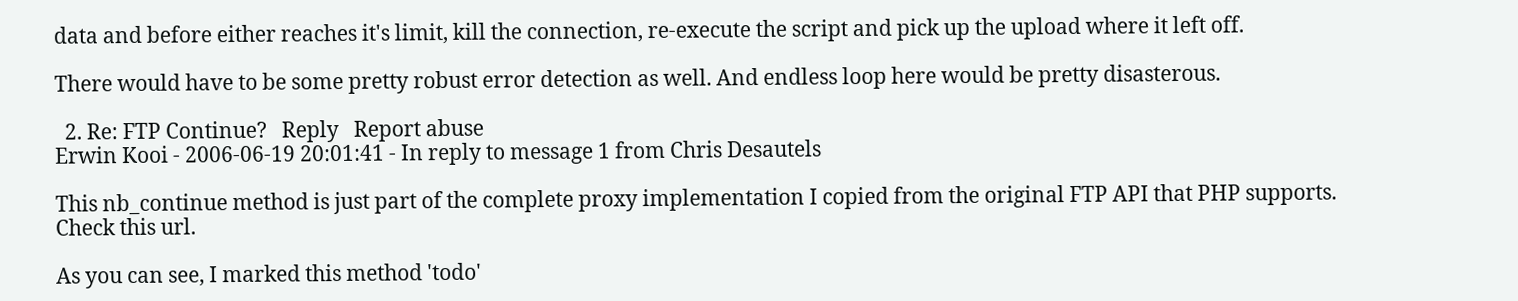data and before either reaches it's limit, kill the connection, re-execute the script and pick up the upload where it left off.

There would have to be some pretty robust error detection as well. And endless loop here would be pretty disasterous.

  2. Re: FTP Continue?   Reply   Report abuse
Erwin Kooi - 2006-06-19 20:01:41 - In reply to message 1 from Chris Desautels

This nb_continue method is just part of the complete proxy implementation I copied from the original FTP API that PHP supports.
Check this url.

As you can see, I marked this method 'todo'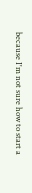because I'm not sure how to start a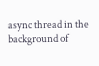async thread in the background of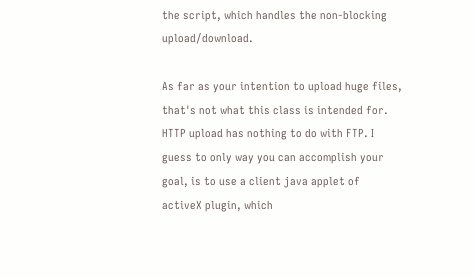the script, which handles the non-blocking upload/download.

As far as your intention to upload huge files, that's not what this class is intended for. HTTP upload has nothing to do with FTP. I guess to only way you can accomplish your goal, is to use a client java applet of activeX plugin, which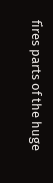fires parts of the huge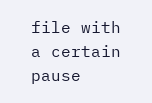file with a certain pause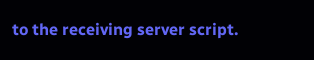to the receiving server script.